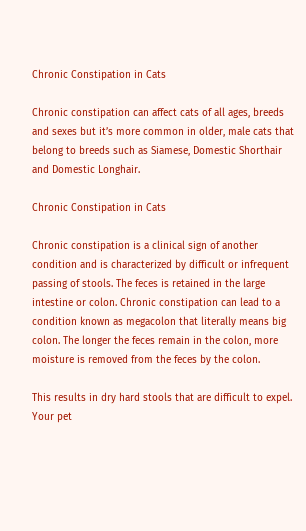Chronic Constipation in Cats

Chronic constipation can affect cats of all ages, breeds and sexes but it’s more common in older, male cats that belong to breeds such as Siamese, Domestic Shorthair and Domestic Longhair.

Chronic Constipation in Cats

Chronic constipation is a clinical sign of another condition and is characterized by difficult or infrequent passing of stools. The feces is retained in the large intestine or colon. Chronic constipation can lead to a condition known as megacolon that literally means big colon. The longer the feces remain in the colon, more moisture is removed from the feces by the colon.

This results in dry hard stools that are difficult to expel. Your pet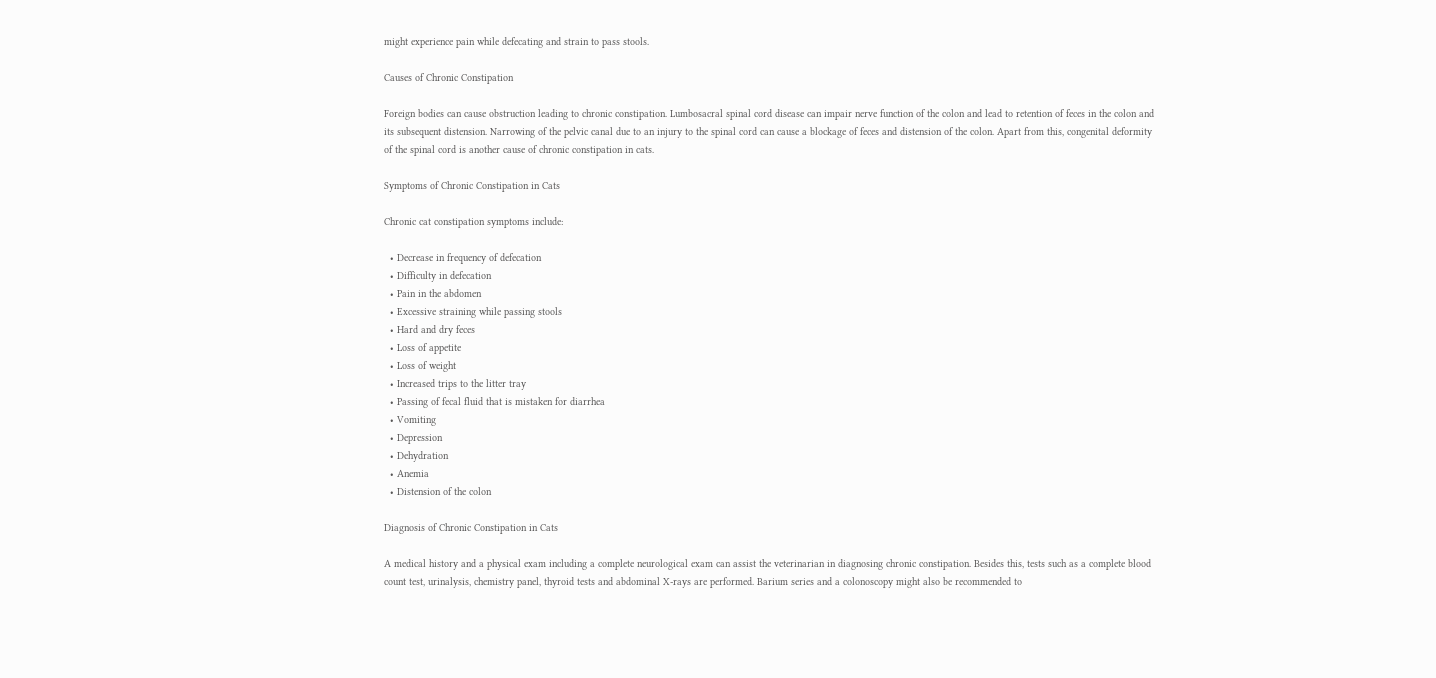might experience pain while defecating and strain to pass stools.

Causes of Chronic Constipation

Foreign bodies can cause obstruction leading to chronic constipation. Lumbosacral spinal cord disease can impair nerve function of the colon and lead to retention of feces in the colon and its subsequent distension. Narrowing of the pelvic canal due to an injury to the spinal cord can cause a blockage of feces and distension of the colon. Apart from this, congenital deformity of the spinal cord is another cause of chronic constipation in cats.

Symptoms of Chronic Constipation in Cats

Chronic cat constipation symptoms include:

  • Decrease in frequency of defecation
  • Difficulty in defecation
  • Pain in the abdomen
  • Excessive straining while passing stools
  • Hard and dry feces
  • Loss of appetite
  • Loss of weight
  • Increased trips to the litter tray
  • Passing of fecal fluid that is mistaken for diarrhea
  • Vomiting
  • Depression
  • Dehydration
  • Anemia
  • Distension of the colon

Diagnosis of Chronic Constipation in Cats

A medical history and a physical exam including a complete neurological exam can assist the veterinarian in diagnosing chronic constipation. Besides this, tests such as a complete blood count test, urinalysis, chemistry panel, thyroid tests and abdominal X-rays are performed. Barium series and a colonoscopy might also be recommended to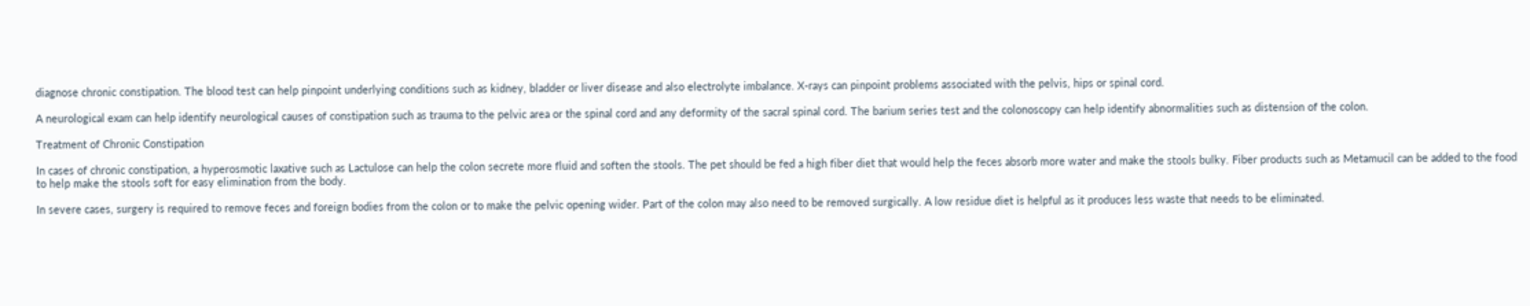diagnose chronic constipation. The blood test can help pinpoint underlying conditions such as kidney, bladder or liver disease and also electrolyte imbalance. X-rays can pinpoint problems associated with the pelvis, hips or spinal cord.

A neurological exam can help identify neurological causes of constipation such as trauma to the pelvic area or the spinal cord and any deformity of the sacral spinal cord. The barium series test and the colonoscopy can help identify abnormalities such as distension of the colon.

Treatment of Chronic Constipation

In cases of chronic constipation, a hyperosmotic laxative such as Lactulose can help the colon secrete more fluid and soften the stools. The pet should be fed a high fiber diet that would help the feces absorb more water and make the stools bulky. Fiber products such as Metamucil can be added to the food to help make the stools soft for easy elimination from the body.

In severe cases, surgery is required to remove feces and foreign bodies from the colon or to make the pelvic opening wider. Part of the colon may also need to be removed surgically. A low residue diet is helpful as it produces less waste that needs to be eliminated.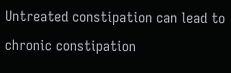Untreated constipation can lead to chronic constipation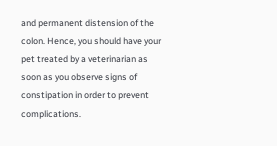and permanent distension of the colon. Hence, you should have your pet treated by a veterinarian as soon as you observe signs of constipation in order to prevent complications.